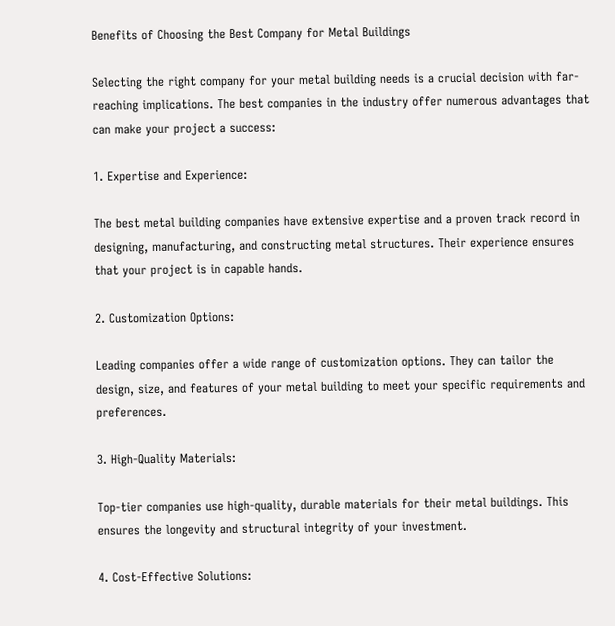Benefits of Choosing the Best Company for Metal Buildings

Selecting the right company for your metal building needs is a crucial decision with far-reaching implications. The best companies in the industry offer numerous advantages that can make your project a success:

1. Expertise and Experience:

The best metal building companies have extensive expertise and a proven track record in designing, manufacturing, and constructing metal structures. Their experience ensures that your project is in capable hands.

2. Customization Options:

Leading companies offer a wide range of customization options. They can tailor the design, size, and features of your metal building to meet your specific requirements and preferences.

3. High-Quality Materials:

Top-tier companies use high-quality, durable materials for their metal buildings. This ensures the longevity and structural integrity of your investment.

4. Cost-Effective Solutions: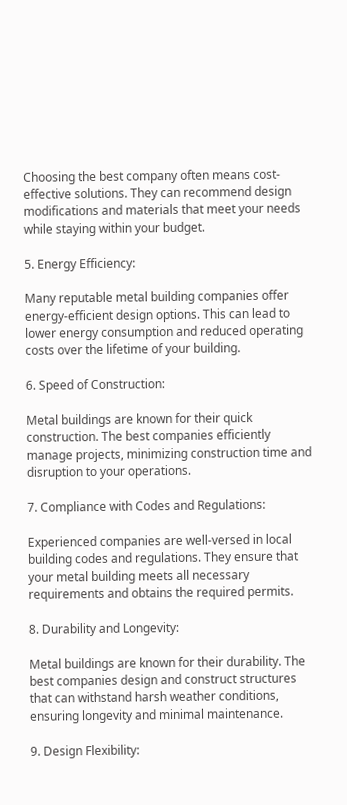Choosing the best company often means cost-effective solutions. They can recommend design modifications and materials that meet your needs while staying within your budget.

5. Energy Efficiency:

Many reputable metal building companies offer energy-efficient design options. This can lead to lower energy consumption and reduced operating costs over the lifetime of your building.

6. Speed of Construction:

Metal buildings are known for their quick construction. The best companies efficiently manage projects, minimizing construction time and disruption to your operations.

7. Compliance with Codes and Regulations:

Experienced companies are well-versed in local building codes and regulations. They ensure that your metal building meets all necessary requirements and obtains the required permits.

8. Durability and Longevity:

Metal buildings are known for their durability. The best companies design and construct structures that can withstand harsh weather conditions, ensuring longevity and minimal maintenance.

9. Design Flexibility: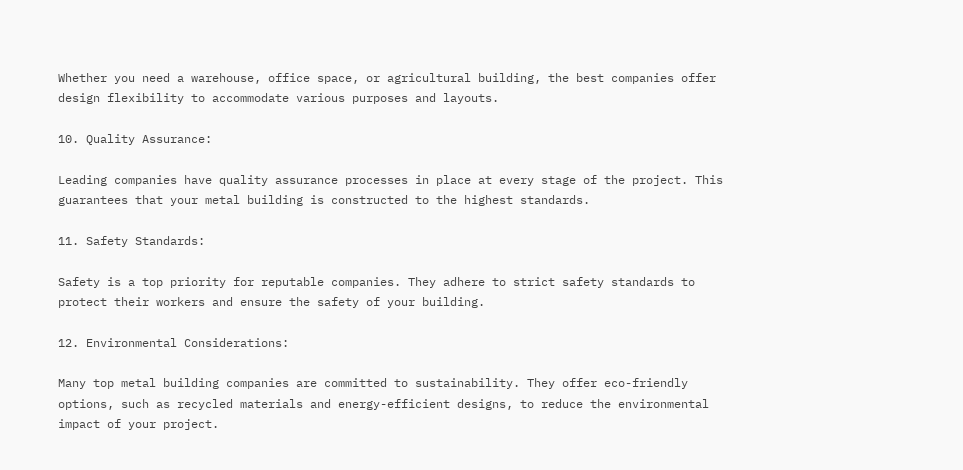Whether you need a warehouse, office space, or agricultural building, the best companies offer design flexibility to accommodate various purposes and layouts.

10. Quality Assurance:

Leading companies have quality assurance processes in place at every stage of the project. This guarantees that your metal building is constructed to the highest standards.

11. Safety Standards:

Safety is a top priority for reputable companies. They adhere to strict safety standards to protect their workers and ensure the safety of your building.

12. Environmental Considerations:

Many top metal building companies are committed to sustainability. They offer eco-friendly options, such as recycled materials and energy-efficient designs, to reduce the environmental impact of your project.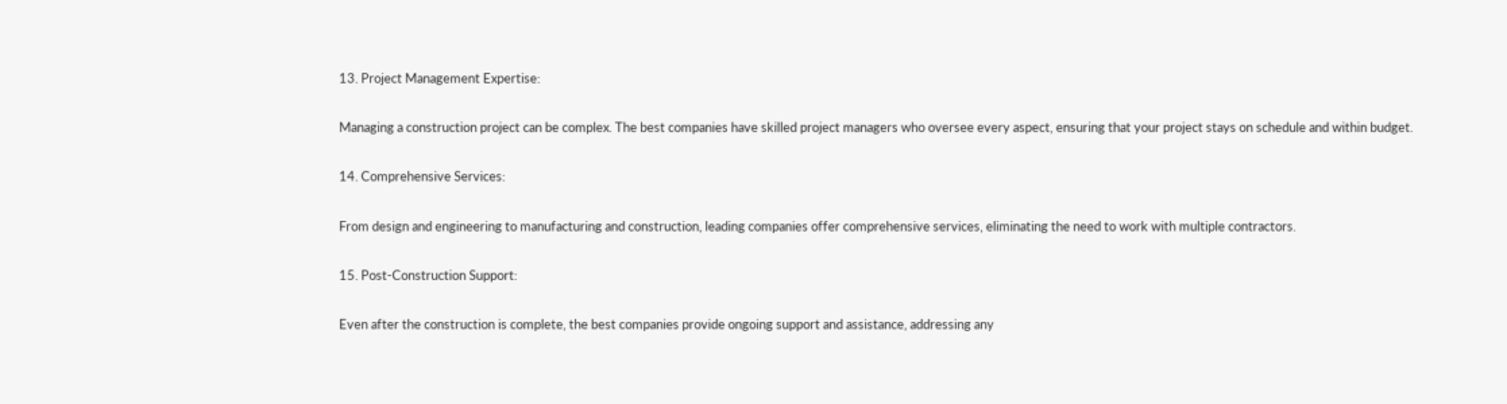13. Project Management Expertise:

Managing a construction project can be complex. The best companies have skilled project managers who oversee every aspect, ensuring that your project stays on schedule and within budget.

14. Comprehensive Services:

From design and engineering to manufacturing and construction, leading companies offer comprehensive services, eliminating the need to work with multiple contractors.

15. Post-Construction Support:

Even after the construction is complete, the best companies provide ongoing support and assistance, addressing any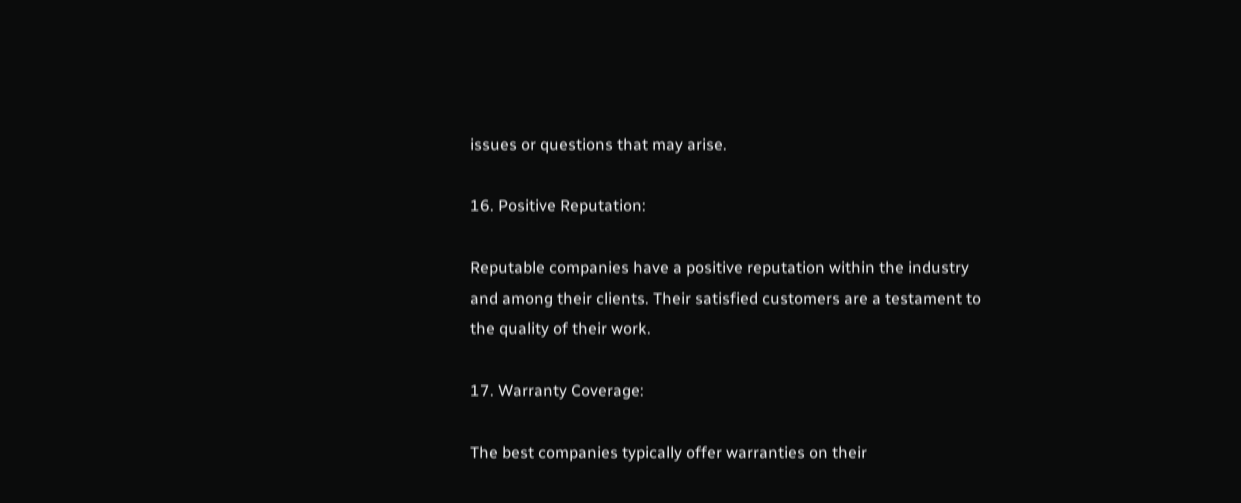issues or questions that may arise.

16. Positive Reputation:

Reputable companies have a positive reputation within the industry and among their clients. Their satisfied customers are a testament to the quality of their work.

17. Warranty Coverage:

The best companies typically offer warranties on their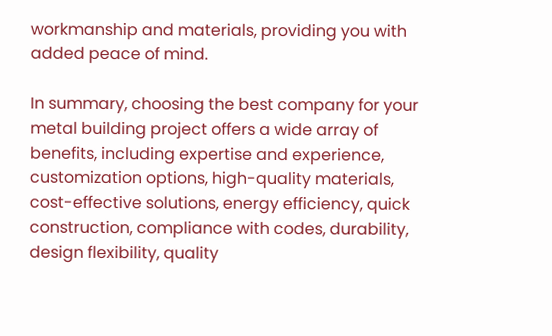workmanship and materials, providing you with added peace of mind.

In summary, choosing the best company for your metal building project offers a wide array of benefits, including expertise and experience, customization options, high-quality materials, cost-effective solutions, energy efficiency, quick construction, compliance with codes, durability, design flexibility, quality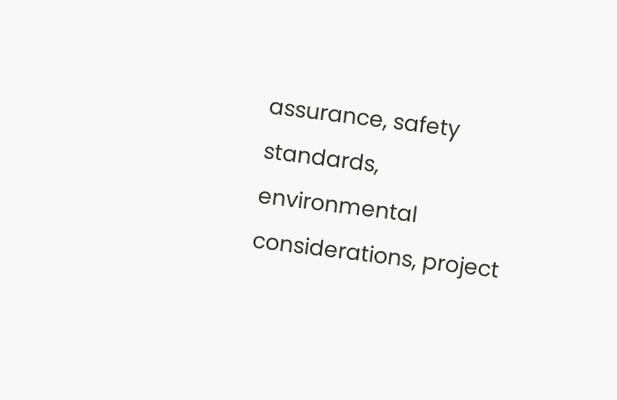assurance, safety standards, environmental considerations, project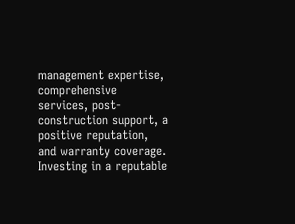management expertise, comprehensive services, post-construction support, a positive reputation, and warranty coverage. Investing in a reputable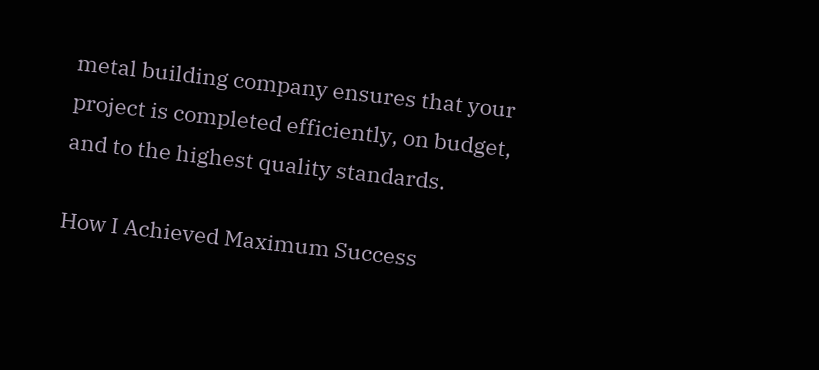metal building company ensures that your project is completed efficiently, on budget, and to the highest quality standards.

How I Achieved Maximum Success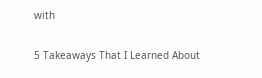with

5 Takeaways That I Learned About